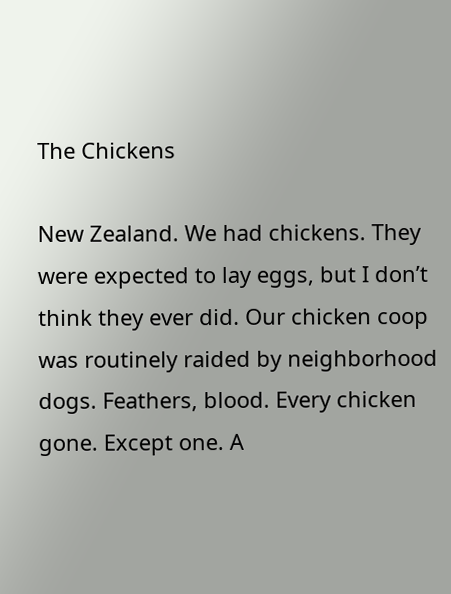The Chickens

New Zealand. We had chickens. They were expected to lay eggs, but I don’t think they ever did. Our chicken coop was routinely raided by neighborhood dogs. Feathers, blood. Every chicken gone. Except one. A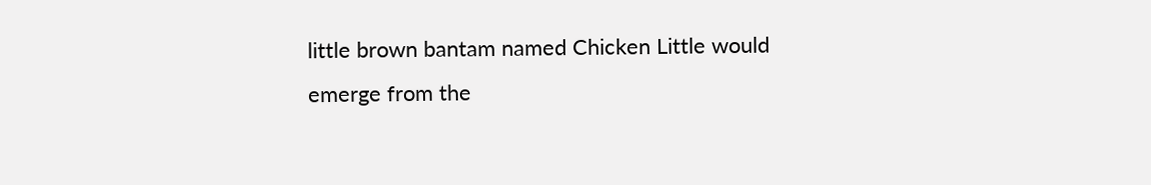little brown bantam named Chicken Little would emerge from the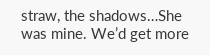straw, the shadows…She was mine. We’d get more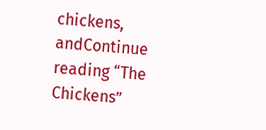chickens, andContinue reading “The Chickens”